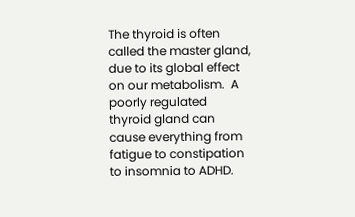The thyroid is often called the master gland, due to its global effect on our metabolism.  A poorly regulated thyroid gland can cause everything from fatigue to constipation to insomnia to ADHD.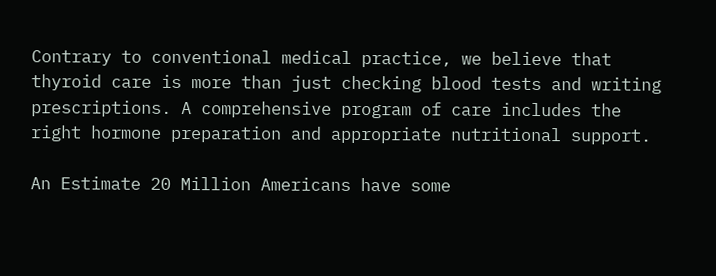Contrary to conventional medical practice, we believe that thyroid care is more than just checking blood tests and writing prescriptions. A comprehensive program of care includes the right hormone preparation and appropriate nutritional support.

An Estimate 20 Million Americans have some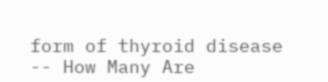form of thyroid disease -- How Many Are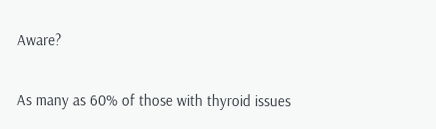Aware?

As many as 60% of those with thyroid issues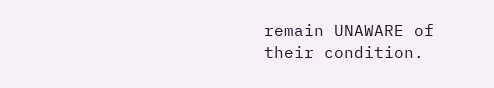remain UNAWARE of their condition.